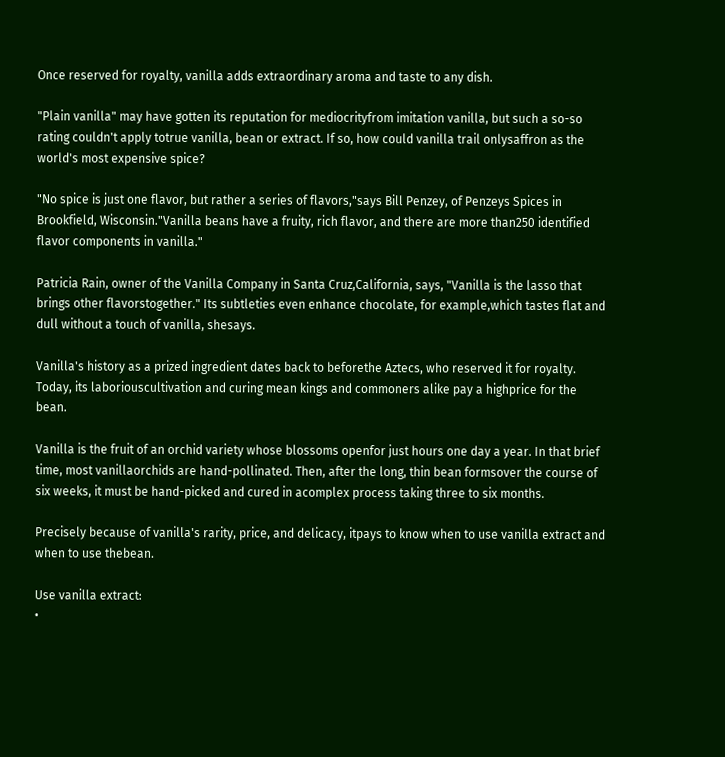Once reserved for royalty, vanilla adds extraordinary aroma and taste to any dish.

"Plain vanilla" may have gotten its reputation for mediocrityfrom imitation vanilla, but such a so-so rating couldn't apply totrue vanilla, bean or extract. If so, how could vanilla trail onlysaffron as the world's most expensive spice?

"No spice is just one flavor, but rather a series of flavors,"says Bill Penzey, of Penzeys Spices in Brookfield, Wisconsin."Vanilla beans have a fruity, rich flavor, and there are more than250 identified flavor components in vanilla."

Patricia Rain, owner of the Vanilla Company in Santa Cruz,California, says, "Vanilla is the lasso that brings other flavorstogether." Its subtleties even enhance chocolate, for example,which tastes flat and dull without a touch of vanilla, shesays.

Vanilla's history as a prized ingredient dates back to beforethe Aztecs, who reserved it for royalty. Today, its laboriouscultivation and curing mean kings and commoners alike pay a highprice for the bean.

Vanilla is the fruit of an orchid variety whose blossoms openfor just hours one day a year. In that brief time, most vanillaorchids are hand-pollinated. Then, after the long, thin bean formsover the course of six weeks, it must be hand-picked and cured in acomplex process taking three to six months.

Precisely because of vanilla's rarity, price, and delicacy, itpays to know when to use vanilla extract and when to use thebean.

Use vanilla extract:
•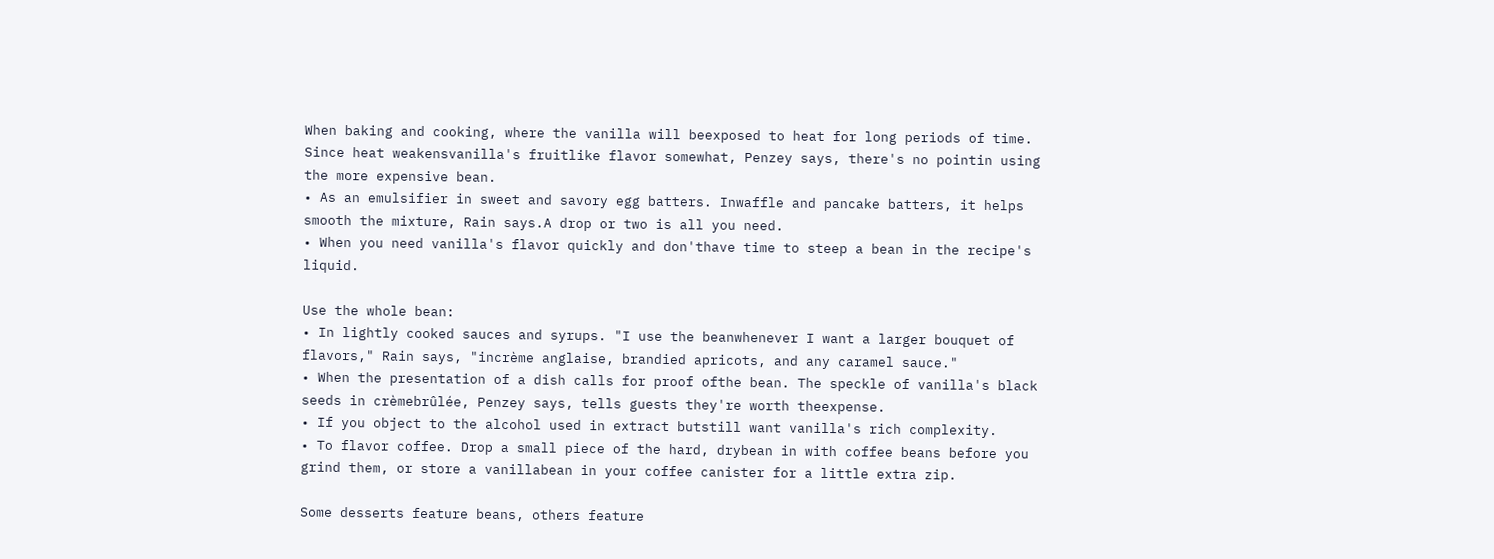When baking and cooking, where the vanilla will beexposed to heat for long periods of time. Since heat weakensvanilla's fruitlike flavor somewhat, Penzey says, there's no pointin using the more expensive bean.
• As an emulsifier in sweet and savory egg batters. Inwaffle and pancake batters, it helps smooth the mixture, Rain says.A drop or two is all you need.
• When you need vanilla's flavor quickly and don'thave time to steep a bean in the recipe's liquid.

Use the whole bean:
• In lightly cooked sauces and syrups. "I use the beanwhenever I want a larger bouquet of flavors," Rain says, "incrème anglaise, brandied apricots, and any caramel sauce."
• When the presentation of a dish calls for proof ofthe bean. The speckle of vanilla's black seeds in crèmebrûlée, Penzey says, tells guests they're worth theexpense.
• If you object to the alcohol used in extract butstill want vanilla's rich complexity.
• To flavor coffee. Drop a small piece of the hard, drybean in with coffee beans before you grind them, or store a vanillabean in your coffee canister for a little extra zip.

Some desserts feature beans, others feature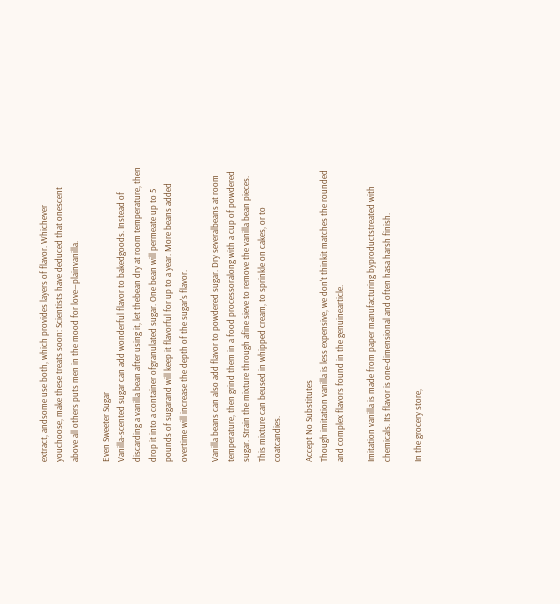extract, andsome use both, which provides layers of flavor. Whichever youchoose, make these treats soon: Scientists have deduced that onescent above all others puts men in the mood for love―plainvanilla.

Even Sweeter Sugar
Vanilla-scented sugar can add wonderful flavor to bakedgoods. Instead of discarding a vanilla bean after using it, let thebean dry at room temperature, then drop it into a container ofgranulated sugar. One bean will permeate up to 5 pounds of sugarand will keep it flavorful for up to a year. More beans added overtime will increase the depth of the sugar's flavor.

Vanilla beans can also add flavor to powdered sugar. Dry severalbeans at room temperature, then grind them in a food processoralong with a cup of powdered sugar. Strain the mixture through afine sieve to remove the vanilla bean pieces. This mixture can beused in whipped cream, to sprinkle on cakes, or to coatcandies.

Accept No Substitutes
Though imitation vanilla is less expensive, we don't thinkit matches the rounded and complex flavors found in the genuinearticle.

Imitation vanilla is made from paper manufacturing byproductstreated with chemicals. Its flavor is one-dimensional and often hasa harsh finish.

In the grocery store,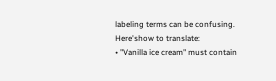labeling terms can be confusing. Here'show to translate:
• "Vanilla ice cream" must contain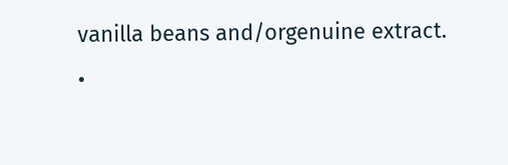vanilla beans and/orgenuine extract.
•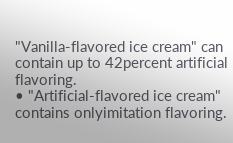"Vanilla-flavored ice cream" can contain up to 42percent artificial flavoring.
• "Artificial-flavored ice cream" contains onlyimitation flavoring.